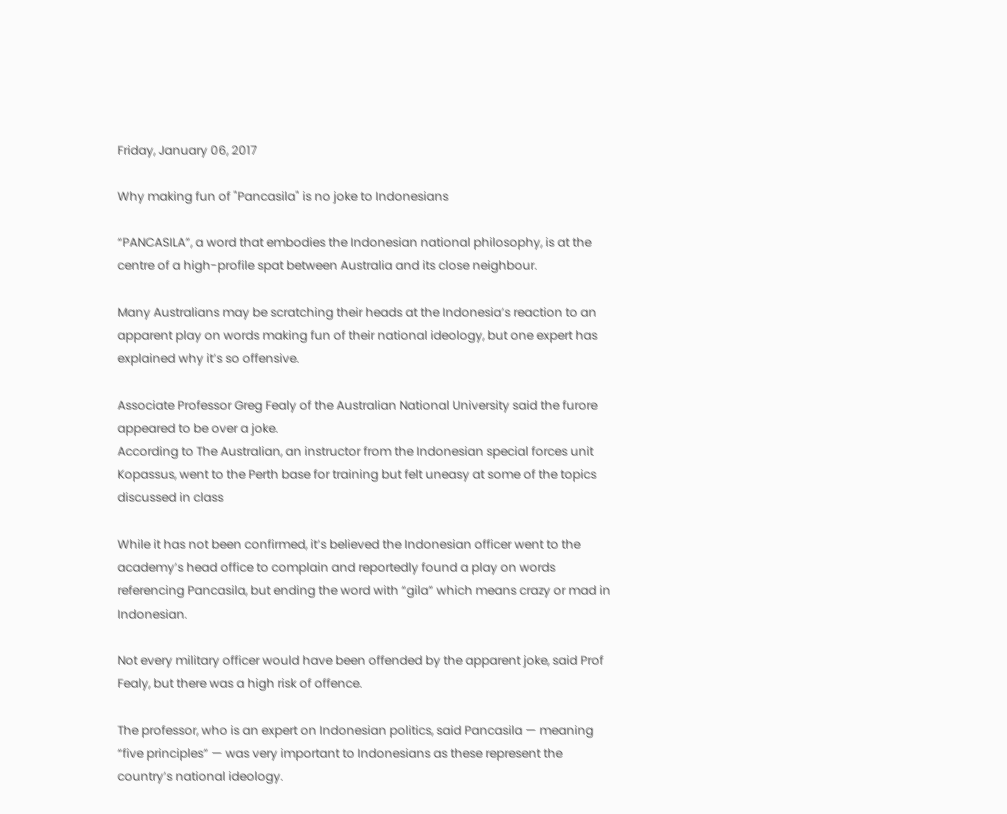Friday, January 06, 2017

Why making fun of "Pancasila" is no joke to Indonesians

“PANCASILA”, a word that embodies the Indonesian national philosophy, is at the centre of a high-profile spat between Australia and its close neighbour.

Many Australians may be scratching their heads at the Indonesia’s reaction to an apparent play on words making fun of their national ideology, but one expert has explained why it’s so offensive.

Associate Professor Greg Fealy of the Australian National University said the furore appeared to be over a joke.
According to The Australian, an instructor from the Indonesian special forces unit Kopassus, went to the Perth base for training but felt uneasy at some of the topics discussed in class

While it has not been confirmed, it’s believed the Indonesian officer went to the academy’s head office to complain and reportedly found a play on words referencing Pancasila, but ending the word with “gila” which means crazy or mad in Indonesian.

Not every military officer would have been offended by the apparent joke, said Prof Fealy, but there was a high risk of offence.

The professor, who is an expert on Indonesian politics, said Pancasila — meaning “five principles” — was very important to Indonesians as these represent the country’s national ideology.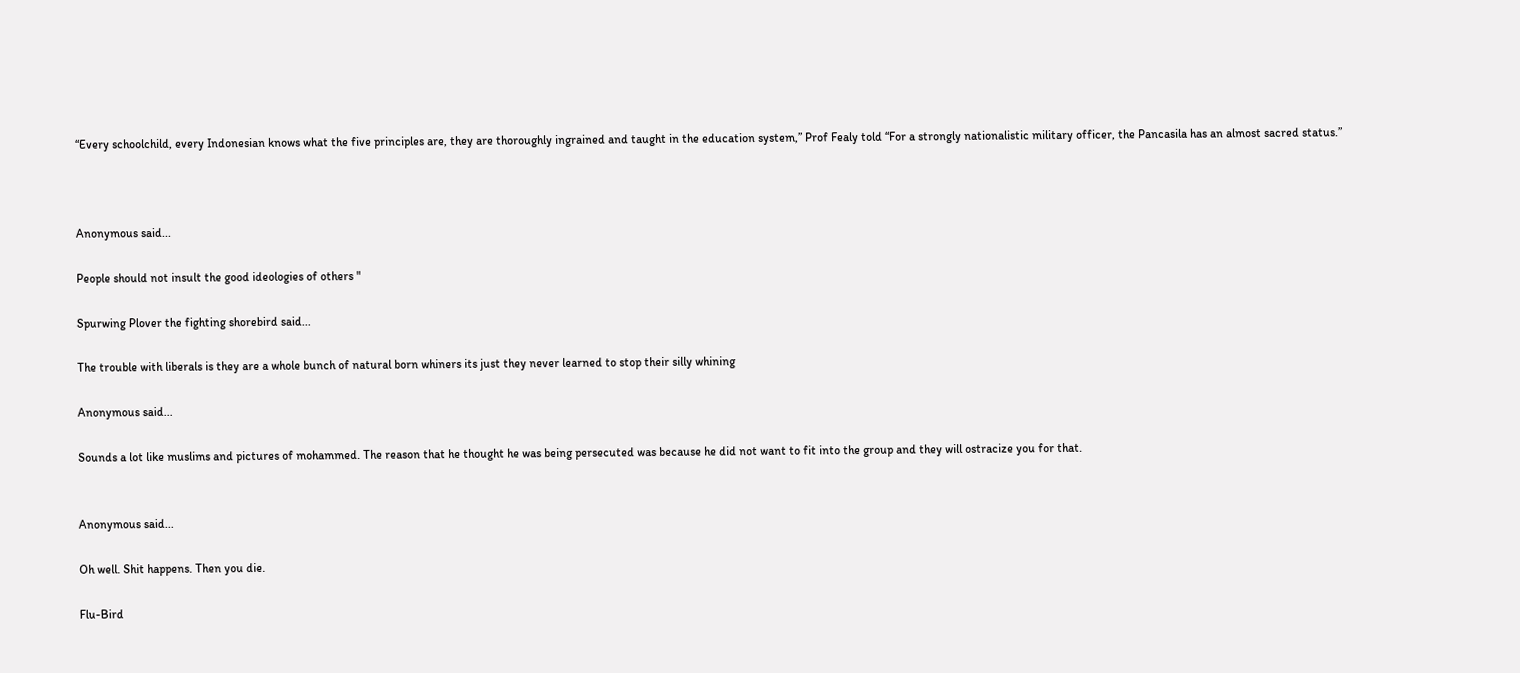“Every schoolchild, every Indonesian knows what the five principles are, they are thoroughly ingrained and taught in the education system,” Prof Fealy told “For a strongly nationalistic military officer, the Pancasila has an almost sacred status.”



Anonymous said...

People should not insult the good ideologies of others "

Spurwing Plover the fighting shorebird said...

The trouble with liberals is they are a whole bunch of natural born whiners its just they never learned to stop their silly whining

Anonymous said...

Sounds a lot like muslims and pictures of mohammed. The reason that he thought he was being persecuted was because he did not want to fit into the group and they will ostracize you for that.


Anonymous said...

Oh well. Shit happens. Then you die.

Flu-Bird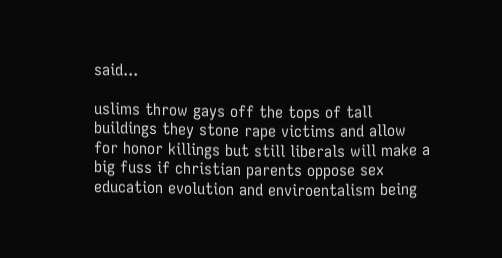said...

uslims throw gays off the tops of tall buildings they stone rape victims and allow for honor killings but still liberals will make a big fuss if christian parents oppose sex education evolution and enviroentalism being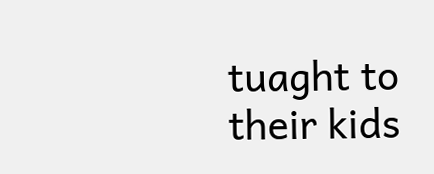tuaght to their kids